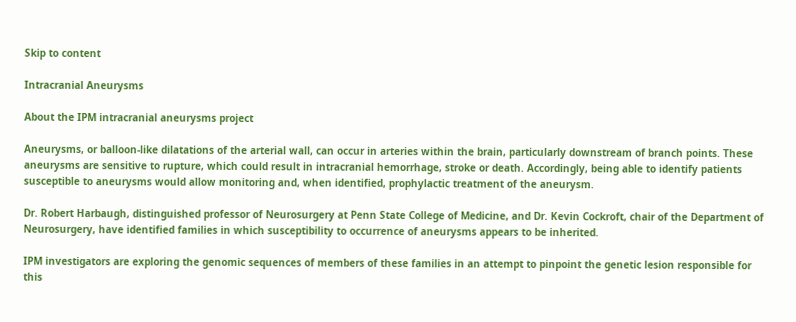Skip to content

Intracranial Aneurysms

About the IPM intracranial aneurysms project

Aneurysms, or balloon-like dilatations of the arterial wall, can occur in arteries within the brain, particularly downstream of branch points. These aneurysms are sensitive to rupture, which could result in intracranial hemorrhage, stroke or death. Accordingly, being able to identify patients susceptible to aneurysms would allow monitoring and, when identified, prophylactic treatment of the aneurysm.

Dr. Robert Harbaugh, distinguished professor of Neurosurgery at Penn State College of Medicine, and Dr. Kevin Cockroft, chair of the Department of Neurosurgery, have identified families in which susceptibility to occurrence of aneurysms appears to be inherited.

IPM investigators are exploring the genomic sequences of members of these families in an attempt to pinpoint the genetic lesion responsible for this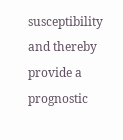susceptibility and thereby provide a prognostic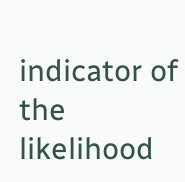indicator of the likelihood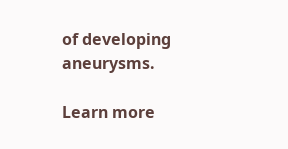of developing aneurysms.

Learn more